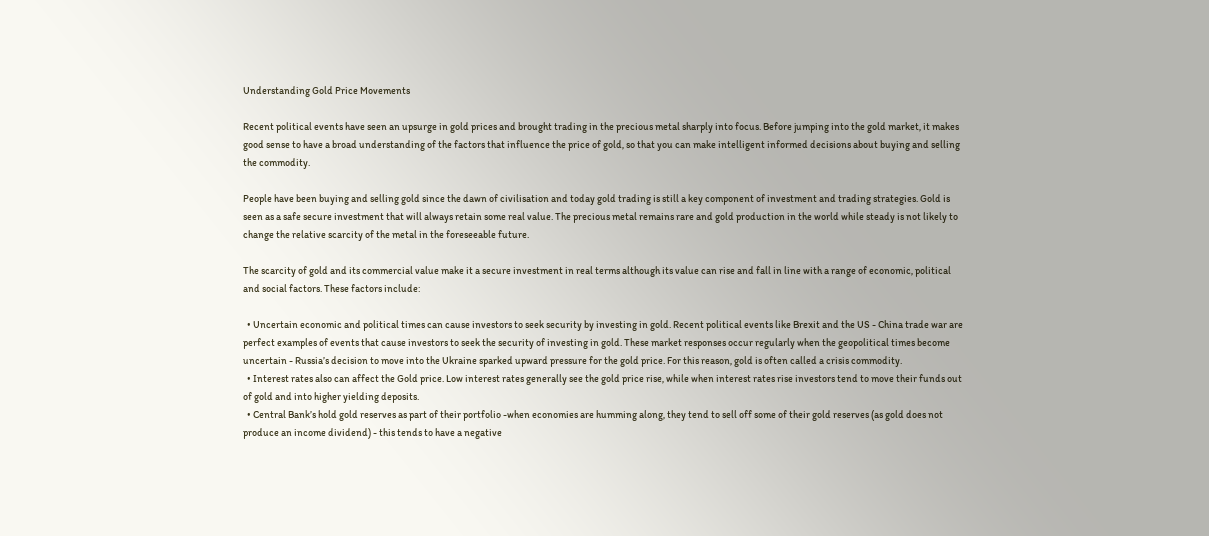Understanding Gold Price Movements

Recent political events have seen an upsurge in gold prices and brought trading in the precious metal sharply into focus. Before jumping into the gold market, it makes good sense to have a broad understanding of the factors that influence the price of gold, so that you can make intelligent informed decisions about buying and selling the commodity.

People have been buying and selling gold since the dawn of civilisation and today gold trading is still a key component of investment and trading strategies. Gold is seen as a safe secure investment that will always retain some real value. The precious metal remains rare and gold production in the world while steady is not likely to change the relative scarcity of the metal in the foreseeable future.

The scarcity of gold and its commercial value make it a secure investment in real terms although its value can rise and fall in line with a range of economic, political and social factors. These factors include:

  • Uncertain economic and political times can cause investors to seek security by investing in gold. Recent political events like Brexit and the US - China trade war are perfect examples of events that cause investors to seek the security of investing in gold. These market responses occur regularly when the geopolitical times become uncertain - Russia’s decision to move into the Ukraine sparked upward pressure for the gold price. For this reason, gold is often called a crisis commodity.
  • Interest rates also can affect the Gold price. Low interest rates generally see the gold price rise, while when interest rates rise investors tend to move their funds out of gold and into higher yielding deposits.
  • Central Bank’s hold gold reserves as part of their portfolio -when economies are humming along, they tend to sell off some of their gold reserves (as gold does not produce an income dividend) - this tends to have a negative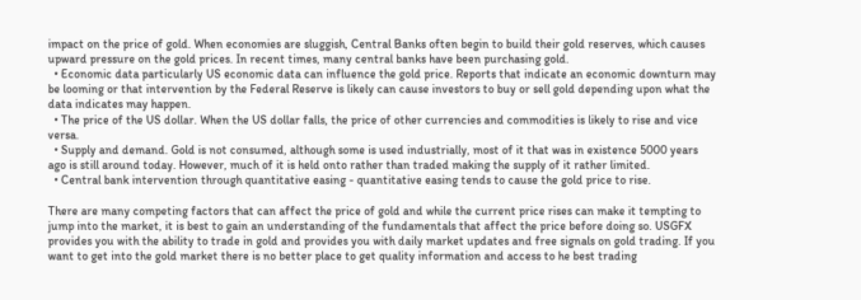impact on the price of gold. When economies are sluggish, Central Banks often begin to build their gold reserves, which causes upward pressure on the gold prices. In recent times, many central banks have been purchasing gold.
  • Economic data particularly US economic data can influence the gold price. Reports that indicate an economic downturn may be looming or that intervention by the Federal Reserve is likely can cause investors to buy or sell gold depending upon what the data indicates may happen.
  • The price of the US dollar. When the US dollar falls, the price of other currencies and commodities is likely to rise and vice versa.
  • Supply and demand. Gold is not consumed, although some is used industrially, most of it that was in existence 5000 years ago is still around today. However, much of it is held onto rather than traded making the supply of it rather limited.
  • Central bank intervention through quantitative easing - quantitative easing tends to cause the gold price to rise.

There are many competing factors that can affect the price of gold and while the current price rises can make it tempting to jump into the market, it is best to gain an understanding of the fundamentals that affect the price before doing so. USGFX provides you with the ability to trade in gold and provides you with daily market updates and free signals on gold trading. If you want to get into the gold market there is no better place to get quality information and access to he best trading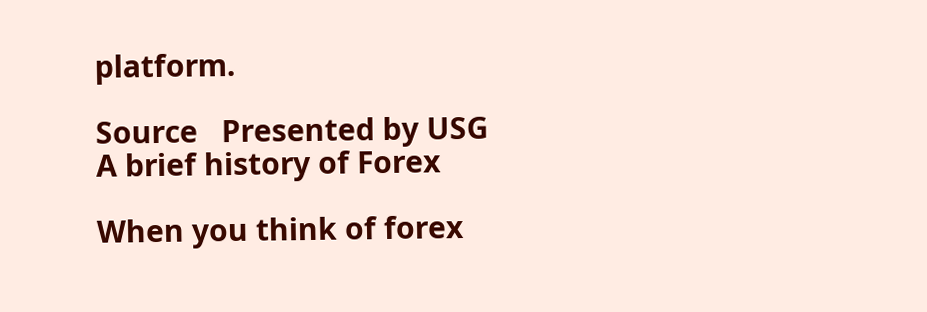platform.

Source   Presented by USG
A brief history of Forex

When you think of forex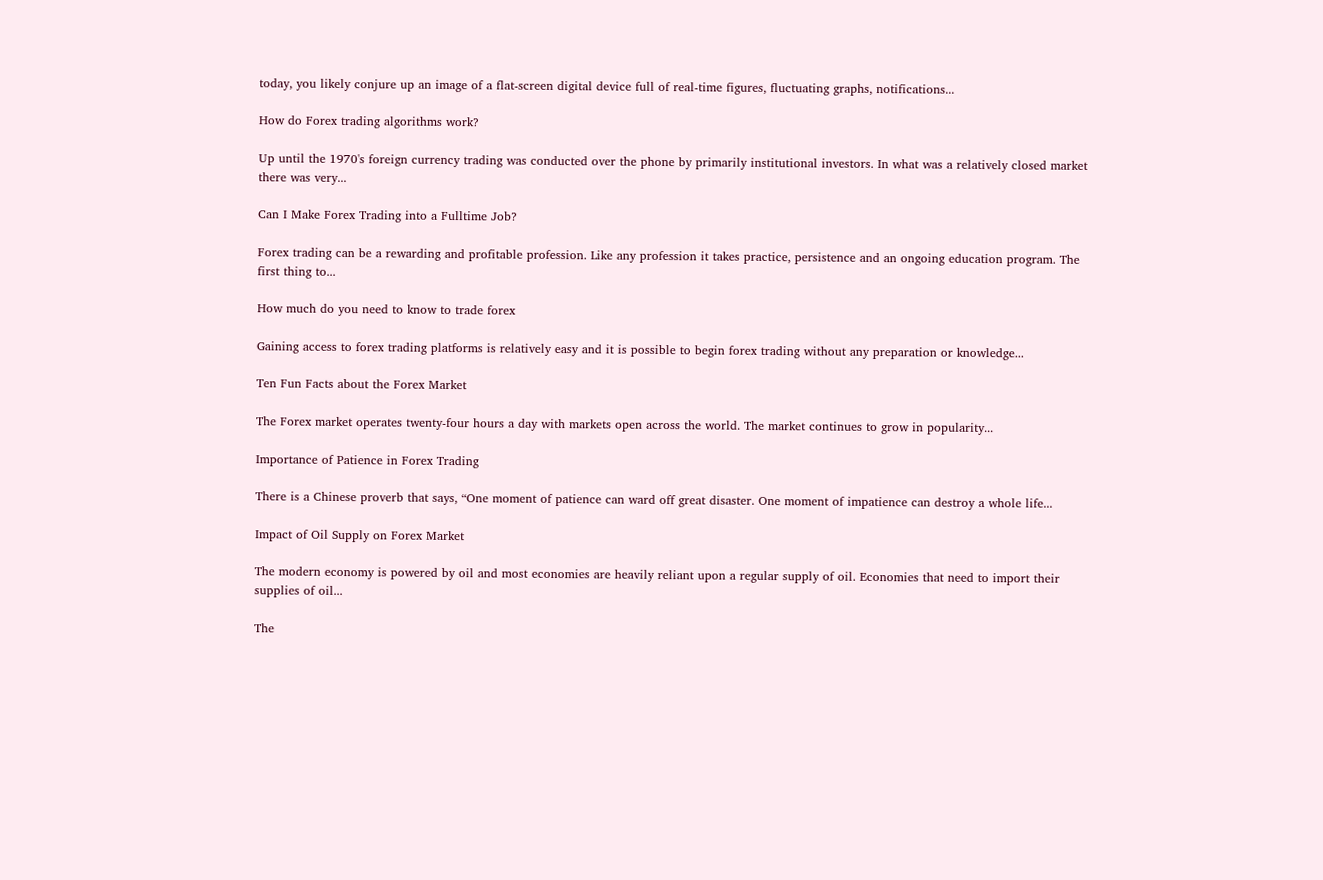today, you likely conjure up an image of a flat-screen digital device full of real-time figures, fluctuating graphs, notifications...

How do Forex trading algorithms work?

Up until the 1970's foreign currency trading was conducted over the phone by primarily institutional investors. In what was a relatively closed market there was very...

Can I Make Forex Trading into a Fulltime Job?

Forex trading can be a rewarding and profitable profession. Like any profession it takes practice, persistence and an ongoing education program. The first thing to...

How much do you need to know to trade forex

Gaining access to forex trading platforms is relatively easy and it is possible to begin forex trading without any preparation or knowledge...

Ten Fun Facts about the Forex Market

The Forex market operates twenty-four hours a day with markets open across the world. The market continues to grow in popularity...

Importance of Patience in Forex Trading

There is a Chinese proverb that says, “One moment of patience can ward off great disaster. One moment of impatience can destroy a whole life...

Impact of Oil Supply on Forex Market

The modern economy is powered by oil and most economies are heavily reliant upon a regular supply of oil. Economies that need to import their supplies of oil...

The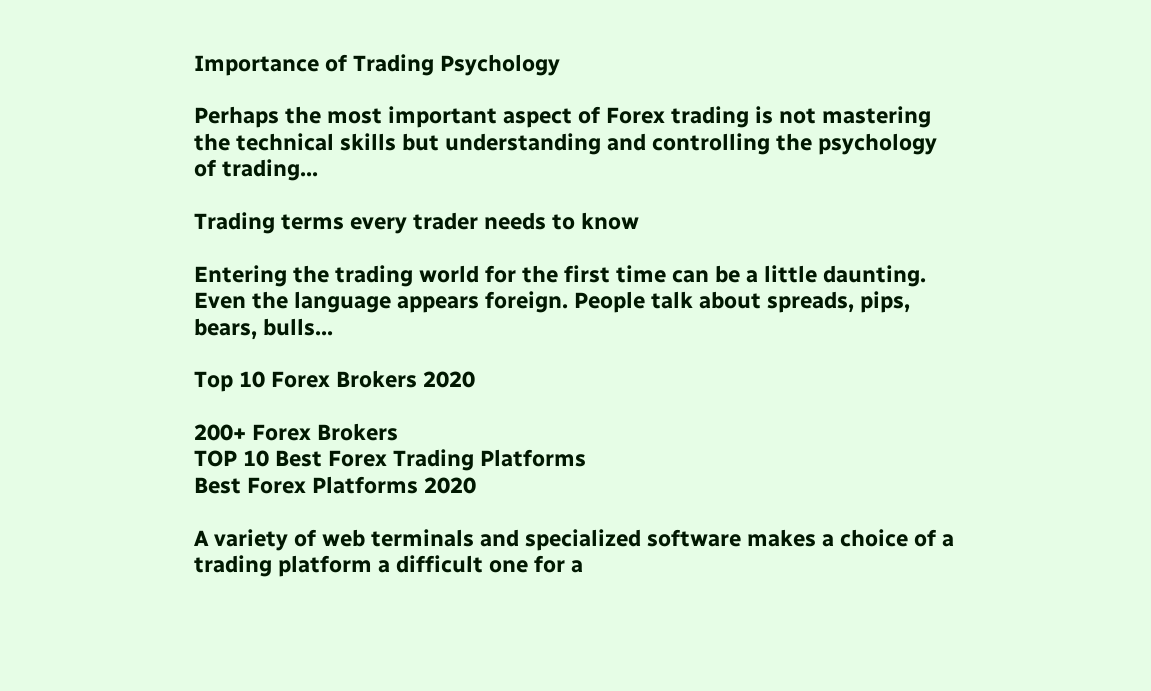Importance of Trading Psychology

Perhaps the most important aspect of Forex trading is not mastering the technical skills but understanding and controlling the psychology of trading...

Trading terms every trader needs to know

Entering the trading world for the first time can be a little daunting. Even the language appears foreign. People talk about spreads, pips, bears, bulls...

Top 10 Forex Brokers 2020

200+ Forex Brokers
TOP 10 Best Forex Trading Platforms
Best Forex Platforms 2020

A variety of web terminals and specialized software makes a choice of a trading platform a difficult one for a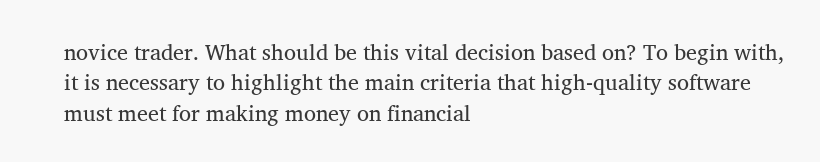novice trader. What should be this vital decision based on? To begin with, it is necessary to highlight the main criteria that high-quality software must meet for making money on financial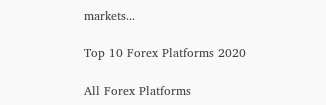markets...

Top 10 Forex Platforms 2020

All Forex Platforms